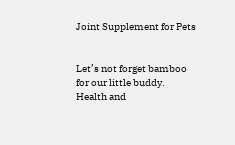Joint Supplement for Pets


Let’s not forget bamboo for our little buddy.  Health and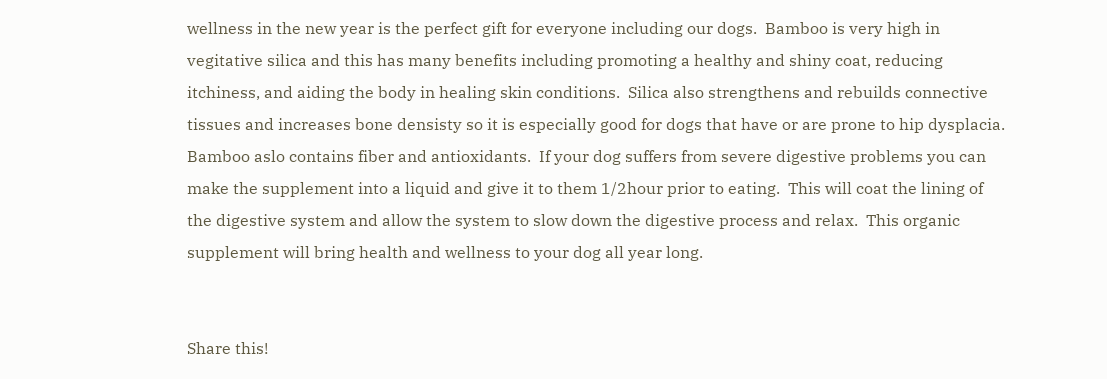wellness in the new year is the perfect gift for everyone including our dogs.  Bamboo is very high in vegitative silica and this has many benefits including promoting a healthy and shiny coat, reducing itchiness, and aiding the body in healing skin conditions.  Silica also strengthens and rebuilds connective tissues and increases bone densisty so it is especially good for dogs that have or are prone to hip dysplacia.  Bamboo aslo contains fiber and antioxidants.  If your dog suffers from severe digestive problems you can make the supplement into a liquid and give it to them 1/2hour prior to eating.  This will coat the lining of the digestive system and allow the system to slow down the digestive process and relax.  This organic supplement will bring health and wellness to your dog all year long.


Share this!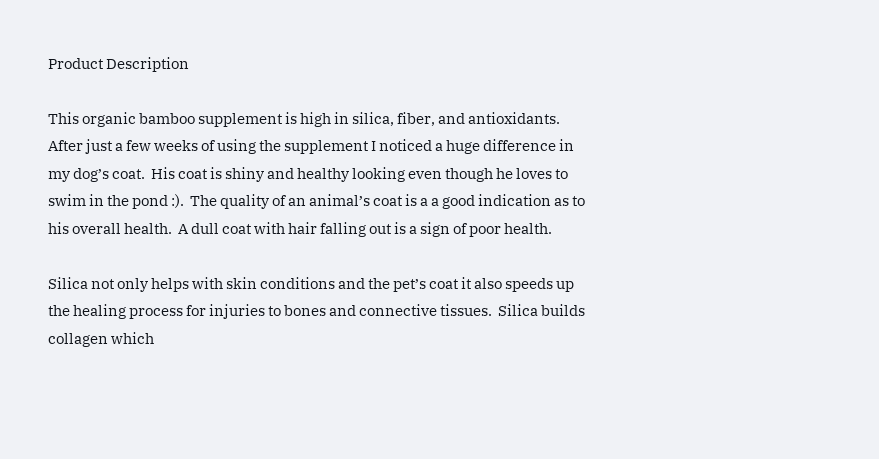Product Description

This organic bamboo supplement is high in silica, fiber, and antioxidants.  After just a few weeks of using the supplement I noticed a huge difference in my dog’s coat.  His coat is shiny and healthy looking even though he loves to swim in the pond :).  The quality of an animal’s coat is a a good indication as to his overall health.  A dull coat with hair falling out is a sign of poor health.

Silica not only helps with skin conditions and the pet’s coat it also speeds up the healing process for injuries to bones and connective tissues.  Silica builds collagen which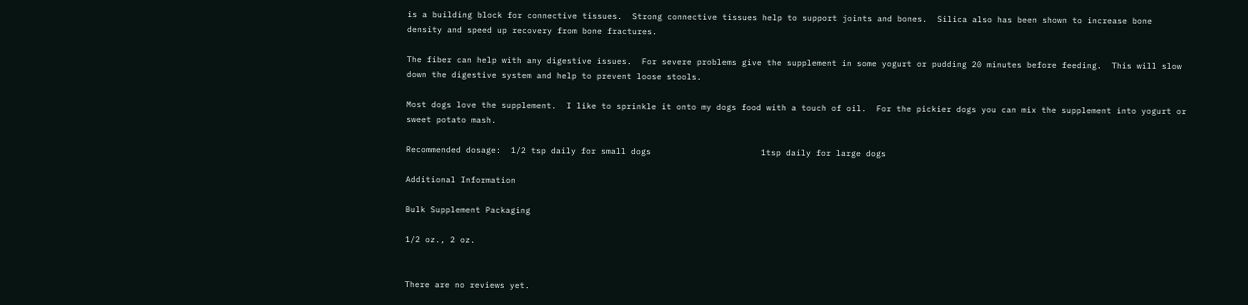is a building block for connective tissues.  Strong connective tissues help to support joints and bones.  Silica also has been shown to increase bone density and speed up recovery from bone fractures.

The fiber can help with any digestive issues.  For severe problems give the supplement in some yogurt or pudding 20 minutes before feeding.  This will slow down the digestive system and help to prevent loose stools.

Most dogs love the supplement.  I like to sprinkle it onto my dogs food with a touch of oil.  For the pickier dogs you can mix the supplement into yogurt or sweet potato mash.

Recommended dosage:  1/2 tsp daily for small dogs                      1tsp daily for large dogs

Additional Information

Bulk Supplement Packaging

1/2 oz., 2 oz.


There are no reviews yet.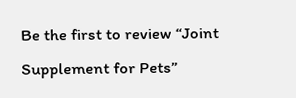Be the first to review “Joint Supplement for Pets”